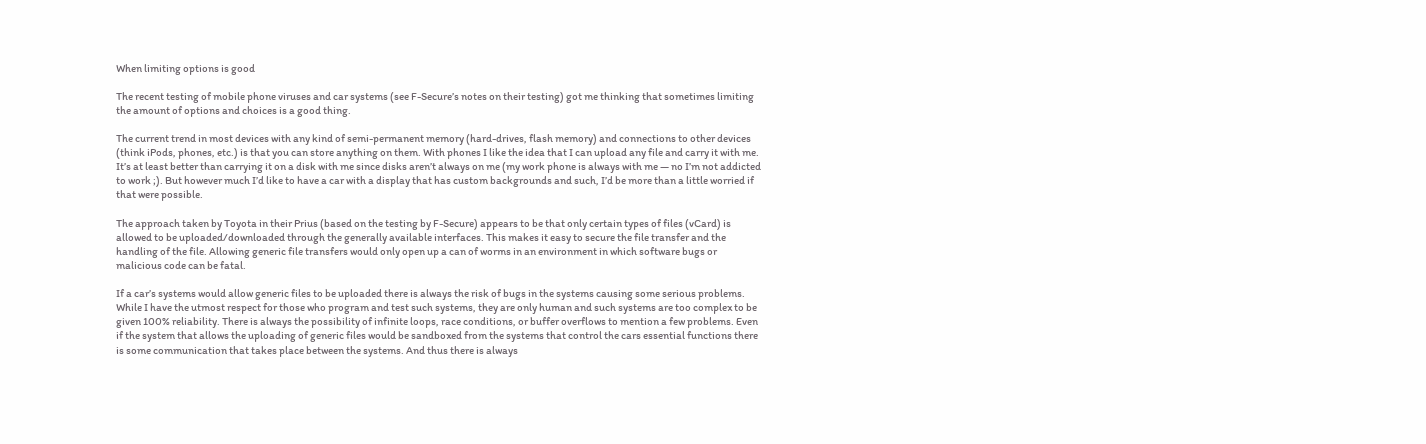When limiting options is good

The recent testing of mobile phone viruses and car systems (see F-Secure’s notes on their testing) got me thinking that sometimes limiting the amount of options and choices is a good thing.

The current trend in most devices with any kind of semi-permanent memory (hard-drives, flash memory) and connections to other devices (think iPods, phones, etc.) is that you can store anything on them. With phones I like the idea that I can upload any file and carry it with me. It’s at least better than carrying it on a disk with me since disks aren’t always on me (my work phone is always with me — no I’m not addicted to work ;). But however much I’d like to have a car with a display that has custom backgrounds and such, I’d be more than a little worried if that were possible.

The approach taken by Toyota in their Prius (based on the testing by F-Secure) appears to be that only certain types of files (vCard) is allowed to be uploaded/downloaded through the generally available interfaces. This makes it easy to secure the file transfer and the handling of the file. Allowing generic file transfers would only open up a can of worms in an environment in which software bugs or malicious code can be fatal.

If a car’s systems would allow generic files to be uploaded there is always the risk of bugs in the systems causing some serious problems. While I have the utmost respect for those who program and test such systems, they are only human and such systems are too complex to be given 100% reliability. There is always the possibility of infinite loops, race conditions, or buffer overflows to mention a few problems. Even if the system that allows the uploading of generic files would be sandboxed from the systems that control the cars essential functions there is some communication that takes place between the systems. And thus there is always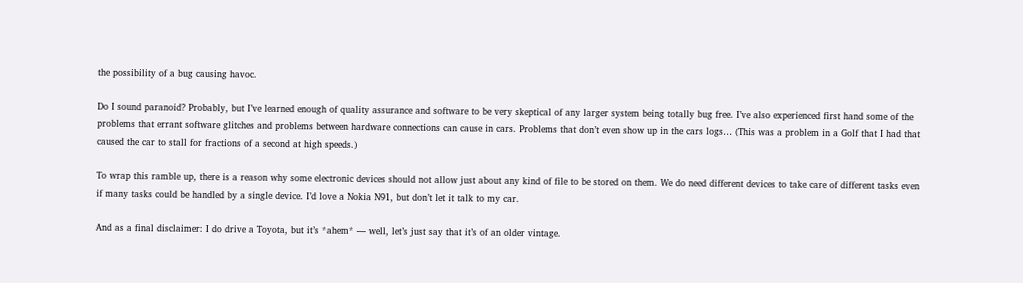the possibility of a bug causing havoc.

Do I sound paranoid? Probably, but I’ve learned enough of quality assurance and software to be very skeptical of any larger system being totally bug free. I’ve also experienced first hand some of the problems that errant software glitches and problems between hardware connections can cause in cars. Problems that don’t even show up in the cars logs… (This was a problem in a Golf that I had that caused the car to stall for fractions of a second at high speeds.)

To wrap this ramble up, there is a reason why some electronic devices should not allow just about any kind of file to be stored on them. We do need different devices to take care of different tasks even if many tasks could be handled by a single device. I’d love a Nokia N91, but don’t let it talk to my car.

And as a final disclaimer: I do drive a Toyota, but it’s *ahem* — well, let’s just say that it’s of an older vintage.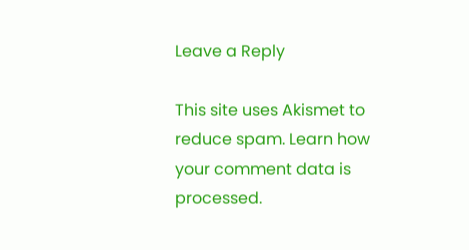Leave a Reply

This site uses Akismet to reduce spam. Learn how your comment data is processed.